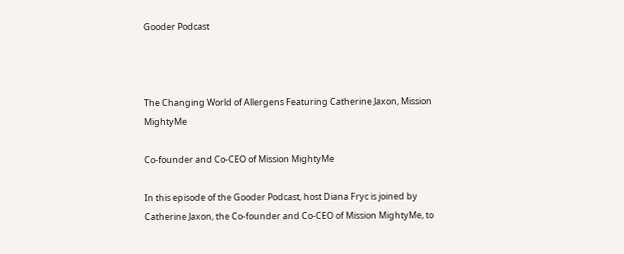Gooder Podcast



The Changing World of Allergens Featuring Catherine Jaxon, Mission MightyMe

Co-founder and Co-CEO of Mission MightyMe

In this episode of the Gooder Podcast, host Diana Fryc is joined by Catherine Jaxon, the Co-founder and Co-CEO of Mission MightyMe, to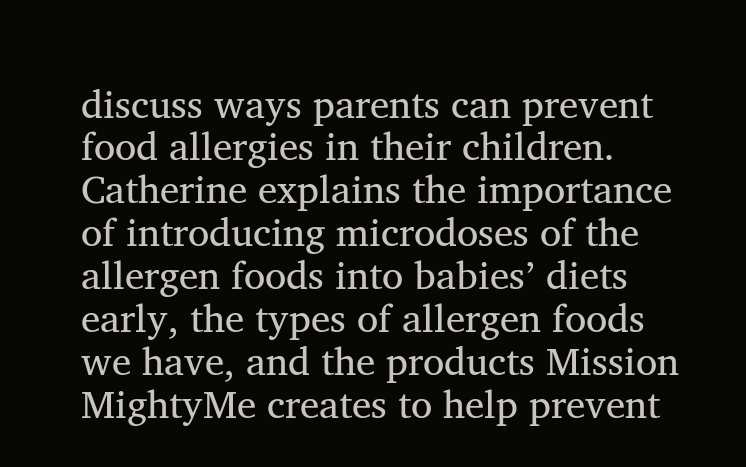discuss ways parents can prevent food allergies in their children. Catherine explains the importance of introducing microdoses of the allergen foods into babies’ diets early, the types of allergen foods we have, and the products Mission MightyMe creates to help prevent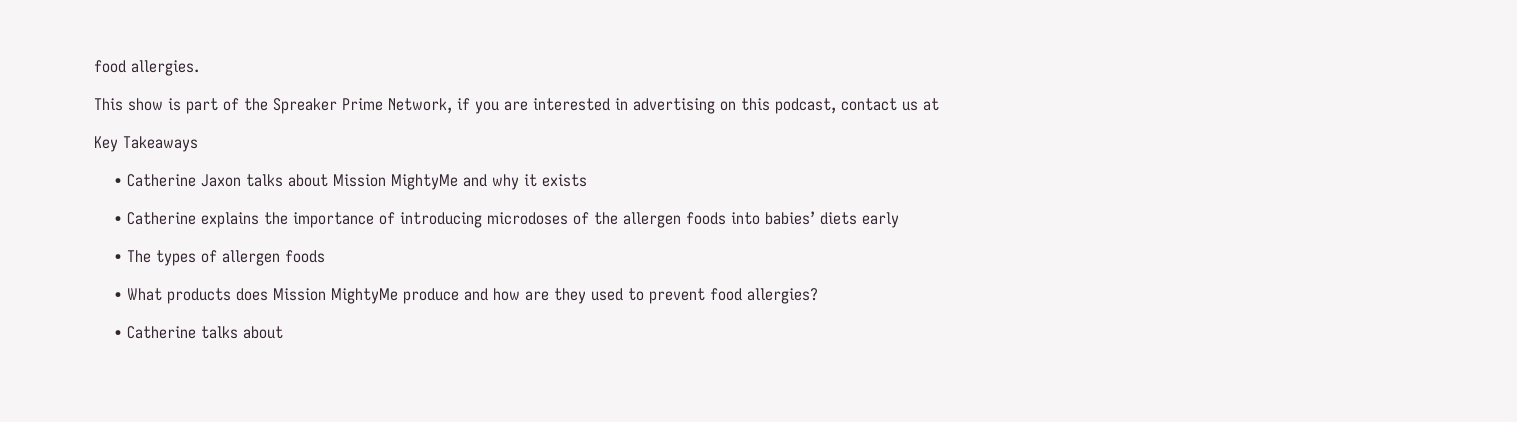food allergies.

This show is part of the Spreaker Prime Network, if you are interested in advertising on this podcast, contact us at

Key Takeaways

    • Catherine Jaxon talks about Mission MightyMe and why it exists

    • Catherine explains the importance of introducing microdoses of the allergen foods into babies’ diets early

    • The types of allergen foods

    • What products does Mission MightyMe produce and how are they used to prevent food allergies?

    • Catherine talks about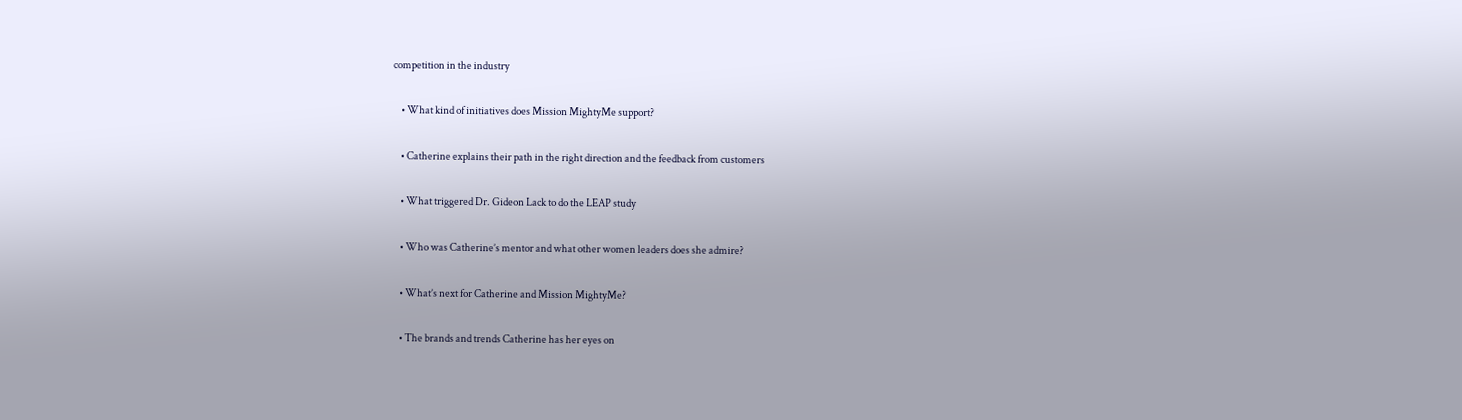competition in the industry

    • What kind of initiatives does Mission MightyMe support?

    • Catherine explains their path in the right direction and the feedback from customers

    • What triggered Dr. Gideon Lack to do the LEAP study

    • Who was Catherine’s mentor and what other women leaders does she admire?

    • What’s next for Catherine and Mission MightyMe?

    • The brands and trends Catherine has her eyes on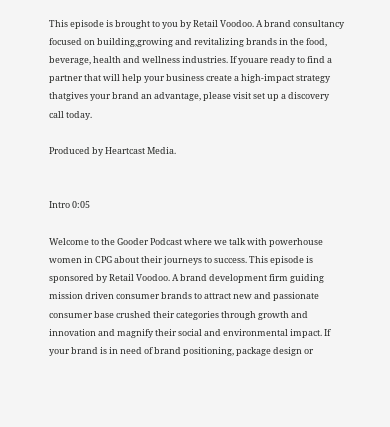This episode is brought to you by Retail Voodoo. A brand consultancy focused on building,growing and revitalizing brands in the food, beverage, health and wellness industries. If youare ready to find a partner that will help your business create a high-impact strategy thatgives your brand an advantage, please visit set up a discovery call today.

Produced by Heartcast Media.


Intro 0:05

Welcome to the Gooder Podcast where we talk with powerhouse women in CPG about their journeys to success. This episode is sponsored by Retail Voodoo. A brand development firm guiding mission driven consumer brands to attract new and passionate consumer base crushed their categories through growth and innovation and magnify their social and environmental impact. If your brand is in need of brand positioning, package design or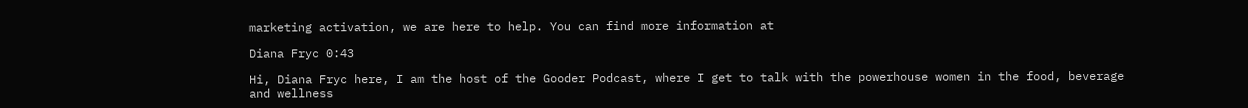marketing activation, we are here to help. You can find more information at

Diana Fryc 0:43

Hi, Diana Fryc here, I am the host of the Gooder Podcast, where I get to talk with the powerhouse women in the food, beverage and wellness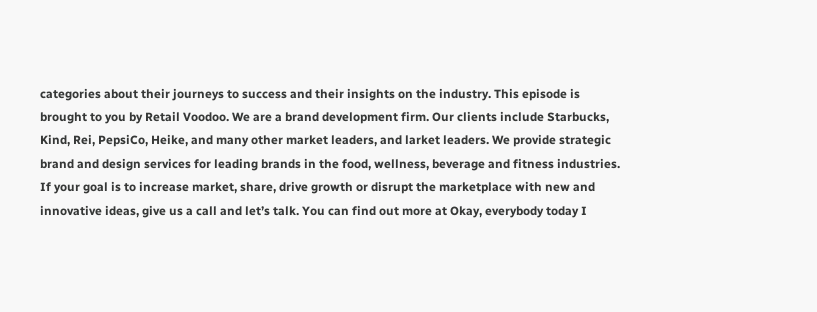categories about their journeys to success and their insights on the industry. This episode is brought to you by Retail Voodoo. We are a brand development firm. Our clients include Starbucks, Kind, Rei, PepsiCo, Heike, and many other market leaders, and larket leaders. We provide strategic brand and design services for leading brands in the food, wellness, beverage and fitness industries. If your goal is to increase market, share, drive growth or disrupt the marketplace with new and innovative ideas, give us a call and let’s talk. You can find out more at Okay, everybody today I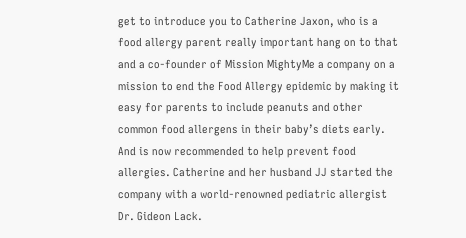get to introduce you to Catherine Jaxon, who is a food allergy parent really important hang on to that and a co-founder of Mission MightyMe a company on a mission to end the Food Allergy epidemic by making it easy for parents to include peanuts and other common food allergens in their baby’s diets early. And is now recommended to help prevent food allergies. Catherine and her husband JJ started the company with a world-renowned pediatric allergist Dr. Gideon Lack.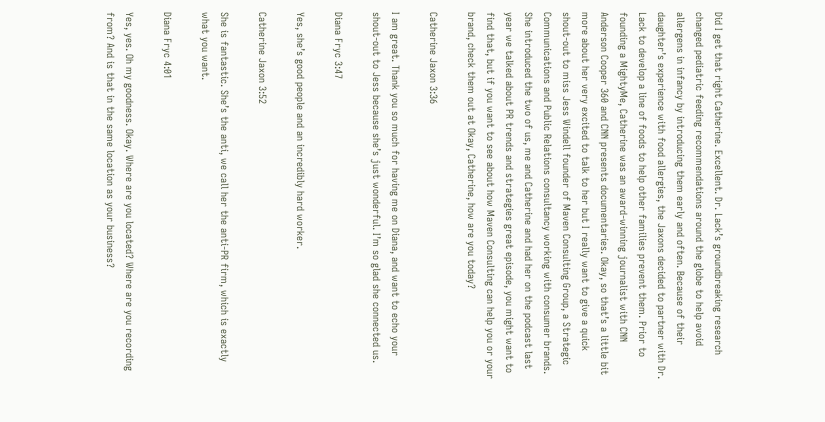Did I get that right Catherine. Excellent. Dr. Lack’s groundbreaking research changed pediatric feeding recommendations around the globe to help avoid allergens in infancy by introducing them early and often. Because of their daughter’s experience with food allergies, the Jaxons decided to partner with Dr. Lack to develop a line of foods to help other families prevent them. Prior to founding a MightyMe, Catherine was an award-winning journalist with CNN Anderson Cooper 360 and CNN presents documentaries. Okay, so that’s a little bit more about her very excited to talk to her but I really want to give a quick shout-out to miss Jess Windell founder of Maven Consulting Group, a Strategic Communications and Public Relations consultancy working with consumer brands. She introduced the two of us, me and Catherine and had her on the podcast last year we talked about PR trends and strategies great episode, you might want to find that, but if you want to see about how Maven Consulting can help you or your brand, check them out at Okay, Catherine, how are you today?

Catherine Jaxon 3:36

I am great. Thank you so much for having me on Diana, and want to echo your shout-out to Jess because she’s just wonderful. I’m so glad she connected us.

Diana Fryc 3:47

Yes, she’s good people and an incredibly hard worker.

Catherine Jaxon 3:52

She is fantastic. She’s the anti, we call her the anti-PR firm, which is exactly what you want.

Diana Fryc 4:01

Yes, yes. Oh my goodness. Okay. Where are you located? Where are you recording from? And is that in the same location as your business?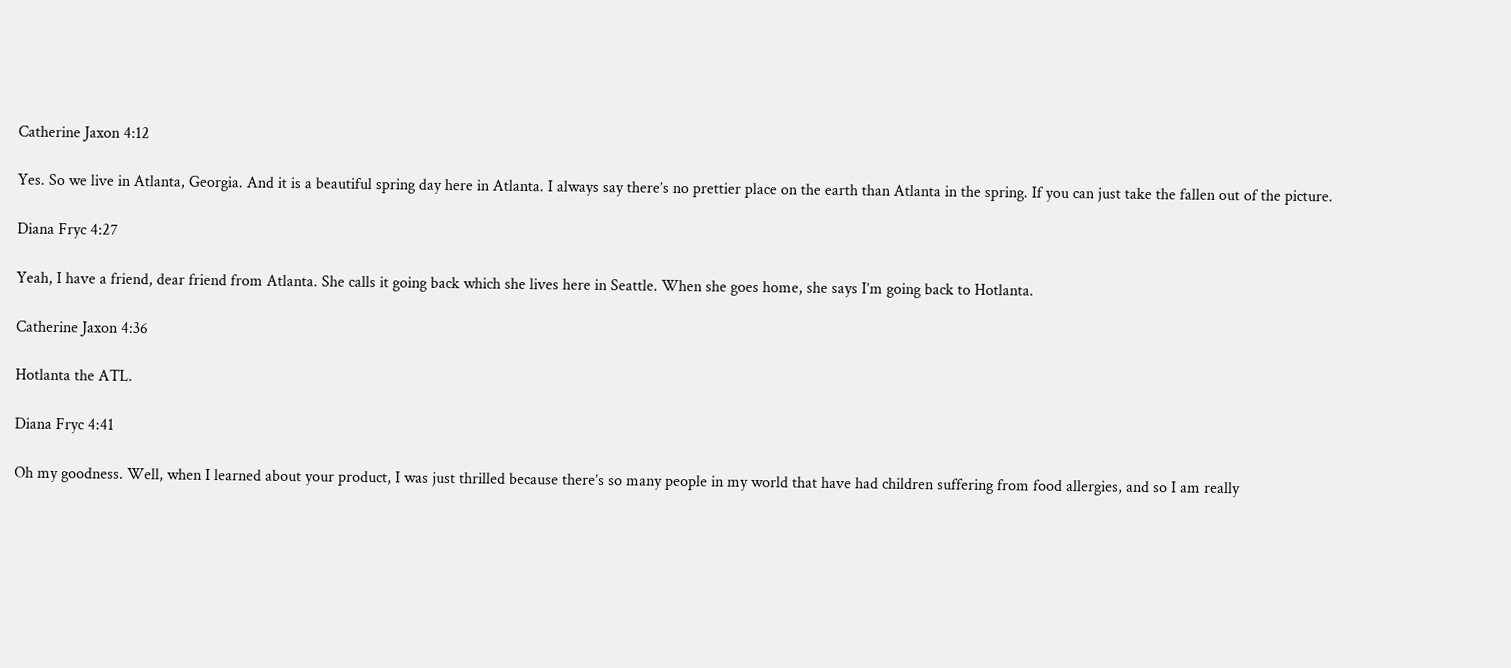Catherine Jaxon 4:12

Yes. So we live in Atlanta, Georgia. And it is a beautiful spring day here in Atlanta. I always say there’s no prettier place on the earth than Atlanta in the spring. If you can just take the fallen out of the picture.

Diana Fryc 4:27

Yeah, I have a friend, dear friend from Atlanta. She calls it going back which she lives here in Seattle. When she goes home, she says I’m going back to Hotlanta.

Catherine Jaxon 4:36

Hotlanta the ATL.

Diana Fryc 4:41

Oh my goodness. Well, when I learned about your product, I was just thrilled because there’s so many people in my world that have had children suffering from food allergies, and so I am really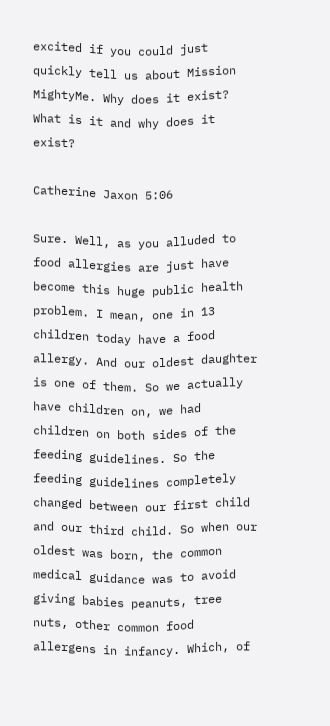excited if you could just quickly tell us about Mission MightyMe. Why does it exist? What is it and why does it exist?

Catherine Jaxon 5:06

Sure. Well, as you alluded to food allergies are just have become this huge public health problem. I mean, one in 13 children today have a food allergy. And our oldest daughter is one of them. So we actually have children on, we had children on both sides of the feeding guidelines. So the feeding guidelines completely changed between our first child and our third child. So when our oldest was born, the common medical guidance was to avoid giving babies peanuts, tree nuts, other common food allergens in infancy. Which, of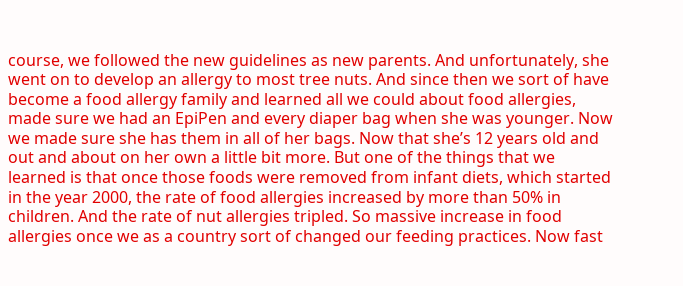course, we followed the new guidelines as new parents. And unfortunately, she went on to develop an allergy to most tree nuts. And since then we sort of have become a food allergy family and learned all we could about food allergies, made sure we had an EpiPen and every diaper bag when she was younger. Now we made sure she has them in all of her bags. Now that she’s 12 years old and out and about on her own a little bit more. But one of the things that we learned is that once those foods were removed from infant diets, which started in the year 2000, the rate of food allergies increased by more than 50% in children. And the rate of nut allergies tripled. So massive increase in food allergies once we as a country sort of changed our feeding practices. Now fast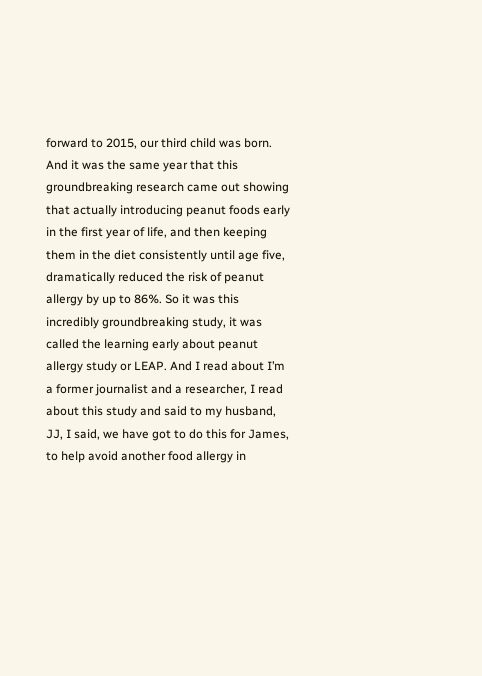forward to 2015, our third child was born. And it was the same year that this groundbreaking research came out showing that actually introducing peanut foods early in the first year of life, and then keeping them in the diet consistently until age five, dramatically reduced the risk of peanut allergy by up to 86%. So it was this incredibly groundbreaking study, it was called the learning early about peanut allergy study or LEAP. And I read about I’m a former journalist and a researcher, I read about this study and said to my husband, JJ, I said, we have got to do this for James, to help avoid another food allergy in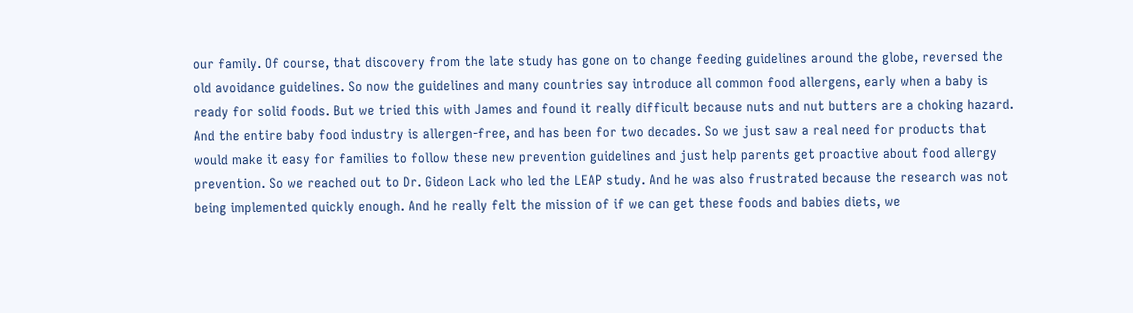our family. Of course, that discovery from the late study has gone on to change feeding guidelines around the globe, reversed the old avoidance guidelines. So now the guidelines and many countries say introduce all common food allergens, early when a baby is ready for solid foods. But we tried this with James and found it really difficult because nuts and nut butters are a choking hazard. And the entire baby food industry is allergen-free, and has been for two decades. So we just saw a real need for products that would make it easy for families to follow these new prevention guidelines and just help parents get proactive about food allergy prevention. So we reached out to Dr. Gideon Lack who led the LEAP study. And he was also frustrated because the research was not being implemented quickly enough. And he really felt the mission of if we can get these foods and babies diets, we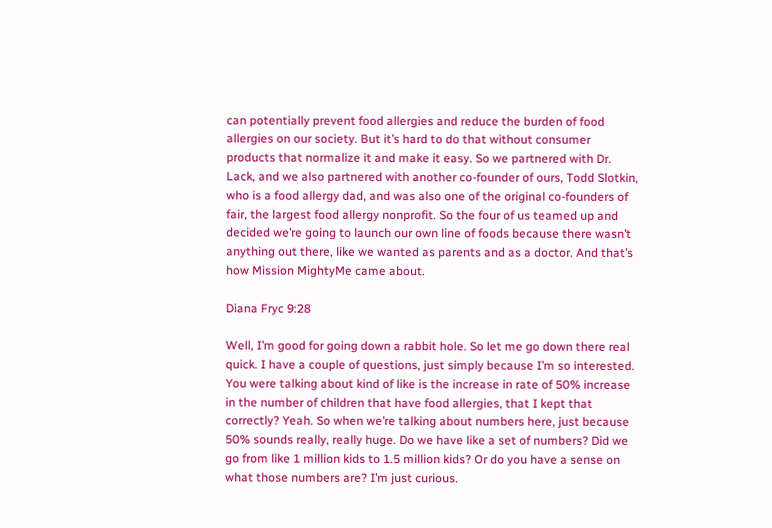can potentially prevent food allergies and reduce the burden of food allergies on our society. But it’s hard to do that without consumer products that normalize it and make it easy. So we partnered with Dr. Lack, and we also partnered with another co-founder of ours, Todd Slotkin, who is a food allergy dad, and was also one of the original co-founders of fair, the largest food allergy nonprofit. So the four of us teamed up and decided we’re going to launch our own line of foods because there wasn’t anything out there, like we wanted as parents and as a doctor. And that’s how Mission MightyMe came about.

Diana Fryc 9:28

Well, I’m good for going down a rabbit hole. So let me go down there real quick. I have a couple of questions, just simply because I’m so interested. You were talking about kind of like is the increase in rate of 50% increase in the number of children that have food allergies, that I kept that correctly? Yeah. So when we’re talking about numbers here, just because 50% sounds really, really huge. Do we have like a set of numbers? Did we go from like 1 million kids to 1.5 million kids? Or do you have a sense on what those numbers are? I’m just curious.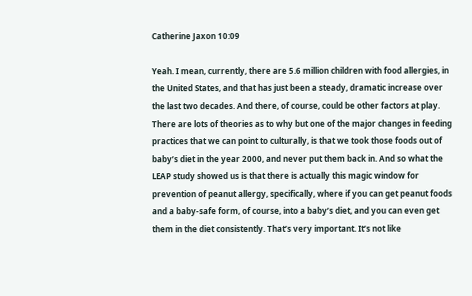Catherine Jaxon 10:09

Yeah. I mean, currently, there are 5.6 million children with food allergies, in the United States, and that has just been a steady, dramatic increase over the last two decades. And there, of course, could be other factors at play. There are lots of theories as to why but one of the major changes in feeding practices that we can point to culturally, is that we took those foods out of baby’s diet in the year 2000, and never put them back in. And so what the LEAP study showed us is that there is actually this magic window for prevention of peanut allergy, specifically, where if you can get peanut foods and a baby-safe form, of course, into a baby’s diet, and you can even get them in the diet consistently. That’s very important. It’s not like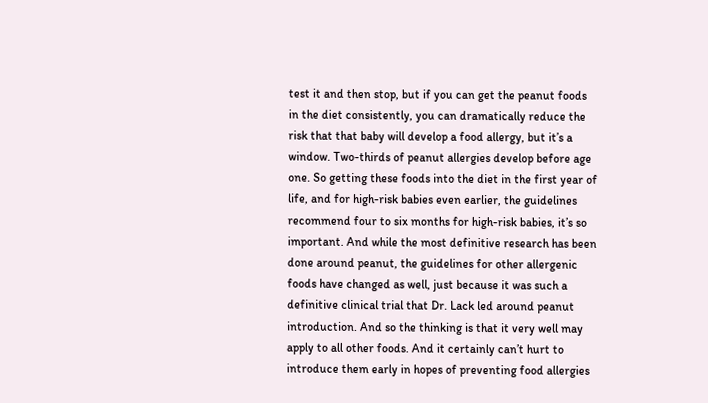test it and then stop, but if you can get the peanut foods in the diet consistently, you can dramatically reduce the risk that that baby will develop a food allergy, but it’s a window. Two-thirds of peanut allergies develop before age one. So getting these foods into the diet in the first year of life, and for high-risk babies even earlier, the guidelines recommend four to six months for high-risk babies, it’s so important. And while the most definitive research has been done around peanut, the guidelines for other allergenic foods have changed as well, just because it was such a definitive clinical trial that Dr. Lack led around peanut introduction. And so the thinking is that it very well may apply to all other foods. And it certainly can’t hurt to introduce them early in hopes of preventing food allergies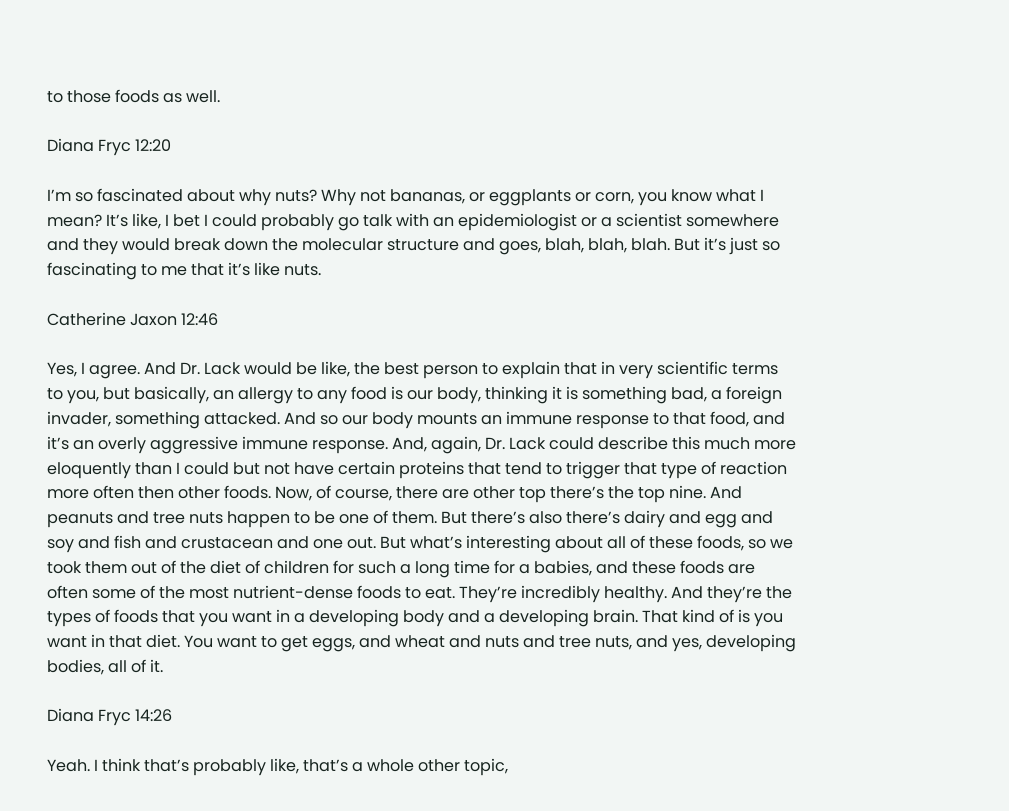to those foods as well.

Diana Fryc 12:20

I’m so fascinated about why nuts? Why not bananas, or eggplants or corn, you know what I mean? It’s like, I bet I could probably go talk with an epidemiologist or a scientist somewhere and they would break down the molecular structure and goes, blah, blah, blah. But it’s just so fascinating to me that it’s like nuts.

Catherine Jaxon 12:46

Yes, I agree. And Dr. Lack would be like, the best person to explain that in very scientific terms to you, but basically, an allergy to any food is our body, thinking it is something bad, a foreign invader, something attacked. And so our body mounts an immune response to that food, and it’s an overly aggressive immune response. And, again, Dr. Lack could describe this much more eloquently than I could but not have certain proteins that tend to trigger that type of reaction more often then other foods. Now, of course, there are other top there’s the top nine. And peanuts and tree nuts happen to be one of them. But there’s also there’s dairy and egg and soy and fish and crustacean and one out. But what’s interesting about all of these foods, so we took them out of the diet of children for such a long time for a babies, and these foods are often some of the most nutrient-dense foods to eat. They’re incredibly healthy. And they’re the types of foods that you want in a developing body and a developing brain. That kind of is you want in that diet. You want to get eggs, and wheat and nuts and tree nuts, and yes, developing bodies, all of it.

Diana Fryc 14:26

Yeah. I think that’s probably like, that’s a whole other topic,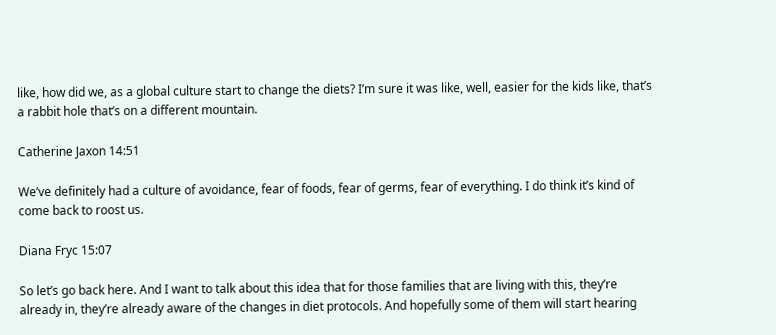like, how did we, as a global culture start to change the diets? I’m sure it was like, well, easier for the kids like, that’s a rabbit hole that’s on a different mountain.

Catherine Jaxon 14:51

We’ve definitely had a culture of avoidance, fear of foods, fear of germs, fear of everything. I do think it’s kind of come back to roost us.

Diana Fryc 15:07

So let’s go back here. And I want to talk about this idea that for those families that are living with this, they’re already in, they’re already aware of the changes in diet protocols. And hopefully some of them will start hearing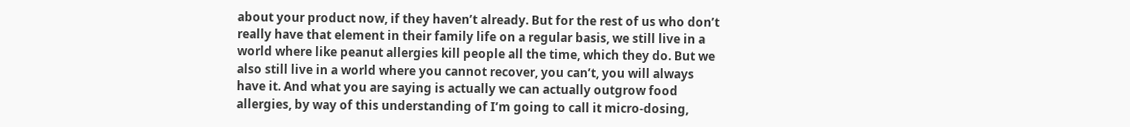about your product now, if they haven’t already. But for the rest of us who don’t really have that element in their family life on a regular basis, we still live in a world where like peanut allergies kill people all the time, which they do. But we also still live in a world where you cannot recover, you can’t, you will always have it. And what you are saying is actually we can actually outgrow food allergies, by way of this understanding of I’m going to call it micro-dosing,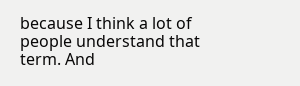because I think a lot of people understand that term. And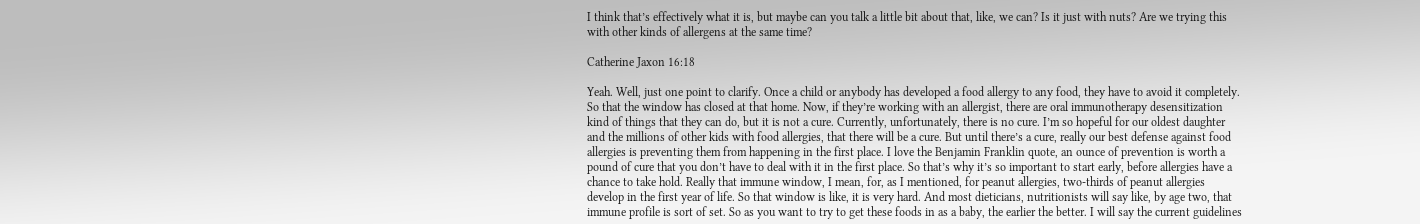I think that’s effectively what it is, but maybe can you talk a little bit about that, like, we can? Is it just with nuts? Are we trying this with other kinds of allergens at the same time?

Catherine Jaxon 16:18

Yeah. Well, just one point to clarify. Once a child or anybody has developed a food allergy to any food, they have to avoid it completely. So that the window has closed at that home. Now, if they’re working with an allergist, there are oral immunotherapy desensitization kind of things that they can do, but it is not a cure. Currently, unfortunately, there is no cure. I’m so hopeful for our oldest daughter and the millions of other kids with food allergies, that there will be a cure. But until there’s a cure, really our best defense against food allergies is preventing them from happening in the first place. I love the Benjamin Franklin quote, an ounce of prevention is worth a pound of cure that you don’t have to deal with it in the first place. So that’s why it’s so important to start early, before allergies have a chance to take hold. Really that immune window, I mean, for, as I mentioned, for peanut allergies, two-thirds of peanut allergies develop in the first year of life. So that window is like, it is very hard. And most dieticians, nutritionists will say like, by age two, that immune profile is sort of set. So as you want to try to get these foods in as a baby, the earlier the better. I will say the current guidelines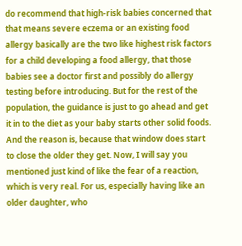do recommend that high-risk babies concerned that that means severe eczema or an existing food allergy basically are the two like highest risk factors for a child developing a food allergy, that those babies see a doctor first and possibly do allergy testing before introducing. But for the rest of the population, the guidance is just to go ahead and get it in to the diet as your baby starts other solid foods. And the reason is, because that window does start to close the older they get. Now, I will say you mentioned just kind of like the fear of a reaction, which is very real. For us, especially having like an older daughter, who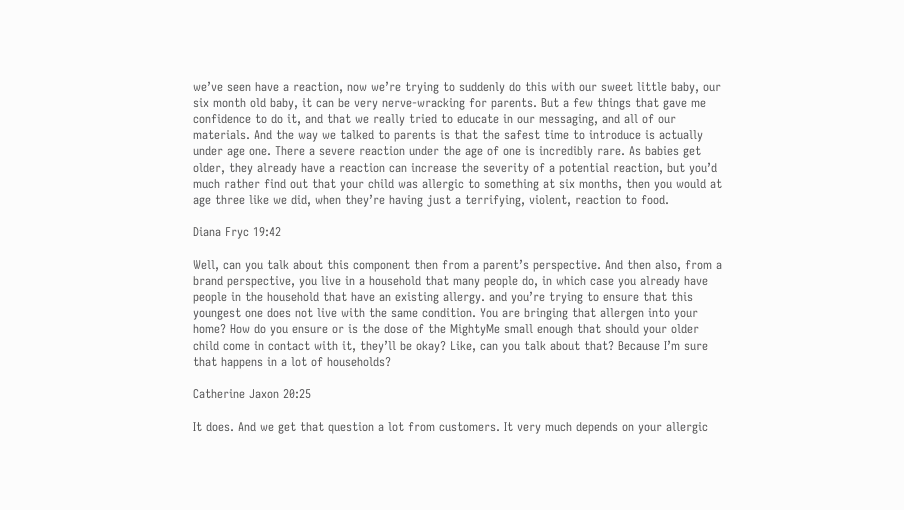we’ve seen have a reaction, now we’re trying to suddenly do this with our sweet little baby, our six month old baby, it can be very nerve-wracking for parents. But a few things that gave me confidence to do it, and that we really tried to educate in our messaging, and all of our materials. And the way we talked to parents is that the safest time to introduce is actually under age one. There a severe reaction under the age of one is incredibly rare. As babies get older, they already have a reaction can increase the severity of a potential reaction, but you’d much rather find out that your child was allergic to something at six months, then you would at age three like we did, when they’re having just a terrifying, violent, reaction to food.

Diana Fryc 19:42

Well, can you talk about this component then from a parent’s perspective. And then also, from a brand perspective, you live in a household that many people do, in which case you already have people in the household that have an existing allergy. and you’re trying to ensure that this youngest one does not live with the same condition. You are bringing that allergen into your home? How do you ensure or is the dose of the MightyMe small enough that should your older child come in contact with it, they’ll be okay? Like, can you talk about that? Because I’m sure that happens in a lot of households?

Catherine Jaxon 20:25

It does. And we get that question a lot from customers. It very much depends on your allergic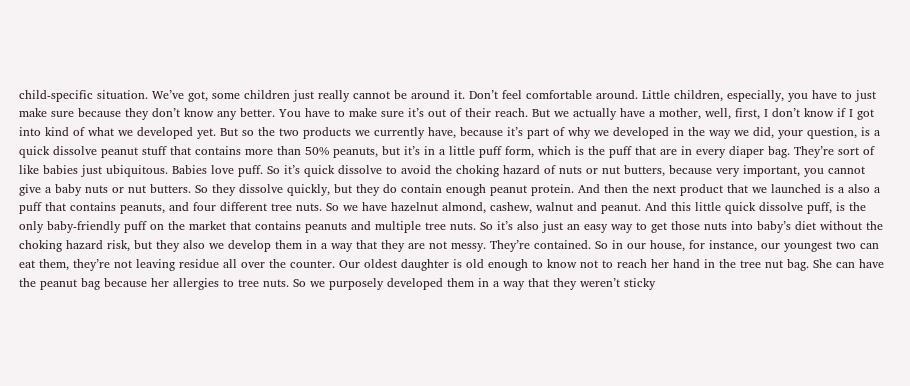child-specific situation. We’ve got, some children just really cannot be around it. Don’t feel comfortable around. Little children, especially, you have to just make sure because they don’t know any better. You have to make sure it’s out of their reach. But we actually have a mother, well, first, I don’t know if I got into kind of what we developed yet. But so the two products we currently have, because it’s part of why we developed in the way we did, your question, is a quick dissolve peanut stuff that contains more than 50% peanuts, but it’s in a little puff form, which is the puff that are in every diaper bag. They’re sort of like babies just ubiquitous. Babies love puff. So it’s quick dissolve to avoid the choking hazard of nuts or nut butters, because very important, you cannot give a baby nuts or nut butters. So they dissolve quickly, but they do contain enough peanut protein. And then the next product that we launched is a also a puff that contains peanuts, and four different tree nuts. So we have hazelnut almond, cashew, walnut and peanut. And this little quick dissolve puff, is the only baby-friendly puff on the market that contains peanuts and multiple tree nuts. So it’s also just an easy way to get those nuts into baby’s diet without the choking hazard risk, but they also we develop them in a way that they are not messy. They’re contained. So in our house, for instance, our youngest two can eat them, they’re not leaving residue all over the counter. Our oldest daughter is old enough to know not to reach her hand in the tree nut bag. She can have the peanut bag because her allergies to tree nuts. So we purposely developed them in a way that they weren’t sticky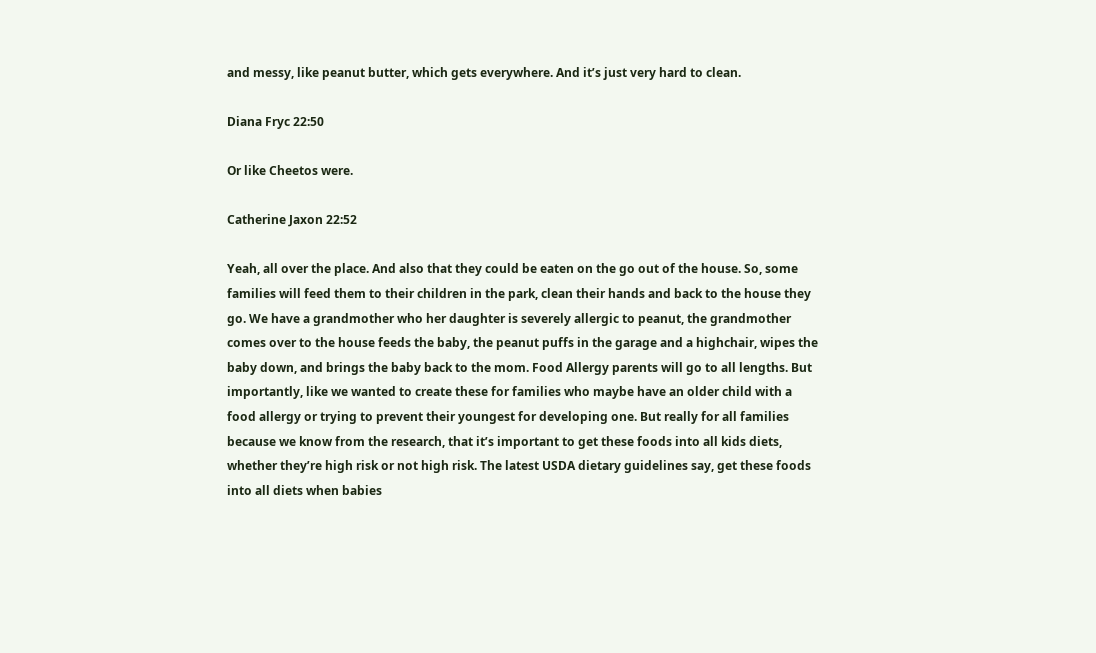and messy, like peanut butter, which gets everywhere. And it’s just very hard to clean.

Diana Fryc 22:50

Or like Cheetos were.

Catherine Jaxon 22:52

Yeah, all over the place. And also that they could be eaten on the go out of the house. So, some families will feed them to their children in the park, clean their hands and back to the house they go. We have a grandmother who her daughter is severely allergic to peanut, the grandmother comes over to the house feeds the baby, the peanut puffs in the garage and a highchair, wipes the baby down, and brings the baby back to the mom. Food Allergy parents will go to all lengths. But importantly, like we wanted to create these for families who maybe have an older child with a food allergy or trying to prevent their youngest for developing one. But really for all families because we know from the research, that it’s important to get these foods into all kids diets, whether they’re high risk or not high risk. The latest USDA dietary guidelines say, get these foods into all diets when babies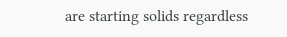are starting solids regardless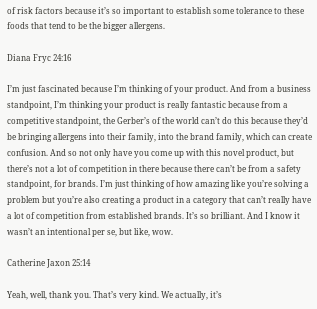of risk factors because it’s so important to establish some tolerance to these foods that tend to be the bigger allergens.

Diana Fryc 24:16

I’m just fascinated because I’m thinking of your product. And from a business standpoint, I’m thinking your product is really fantastic because from a competitive standpoint, the Gerber’s of the world can’t do this because they’d be bringing allergens into their family, into the brand family, which can create confusion. And so not only have you come up with this novel product, but there’s not a lot of competition in there because there can’t be from a safety standpoint, for brands. I’m just thinking of how amazing like you’re solving a problem but you’re also creating a product in a category that can’t really have a lot of competition from established brands. It’s so brilliant. And I know it wasn’t an intentional per se, but like, wow.

Catherine Jaxon 25:14

Yeah, well, thank you. That’s very kind. We actually, it’s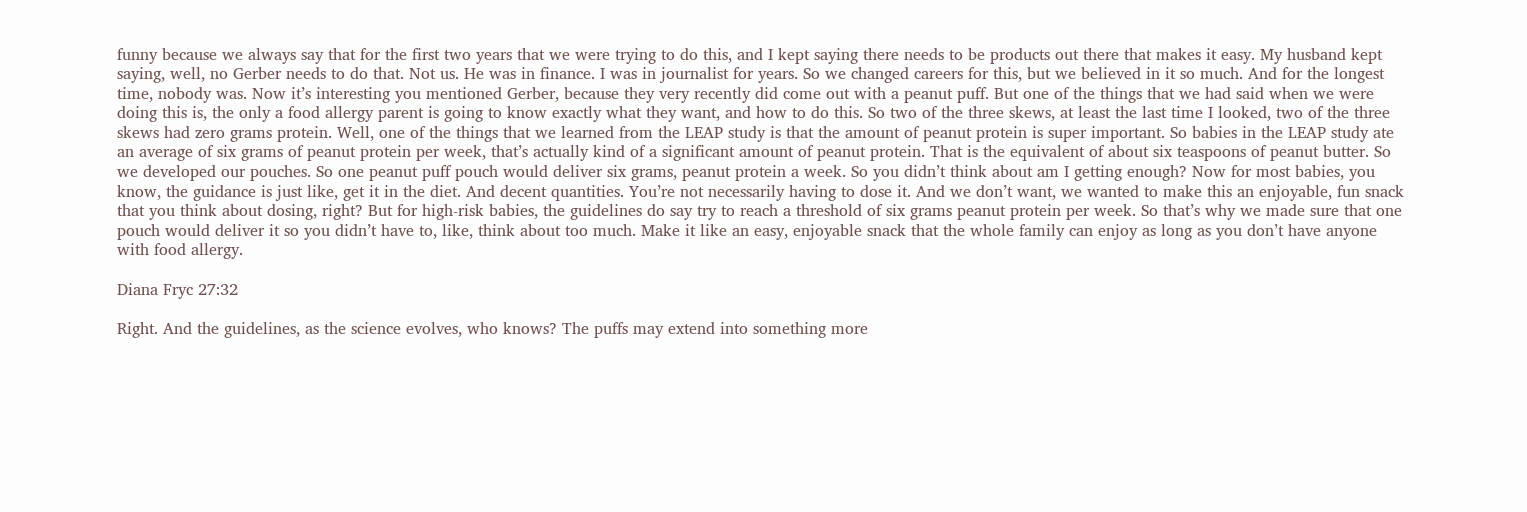funny because we always say that for the first two years that we were trying to do this, and I kept saying there needs to be products out there that makes it easy. My husband kept saying, well, no Gerber needs to do that. Not us. He was in finance. I was in journalist for years. So we changed careers for this, but we believed in it so much. And for the longest time, nobody was. Now it’s interesting you mentioned Gerber, because they very recently did come out with a peanut puff. But one of the things that we had said when we were doing this is, the only a food allergy parent is going to know exactly what they want, and how to do this. So two of the three skews, at least the last time I looked, two of the three skews had zero grams protein. Well, one of the things that we learned from the LEAP study is that the amount of peanut protein is super important. So babies in the LEAP study ate an average of six grams of peanut protein per week, that’s actually kind of a significant amount of peanut protein. That is the equivalent of about six teaspoons of peanut butter. So we developed our pouches. So one peanut puff pouch would deliver six grams, peanut protein a week. So you didn’t think about am I getting enough? Now for most babies, you know, the guidance is just like, get it in the diet. And decent quantities. You’re not necessarily having to dose it. And we don’t want, we wanted to make this an enjoyable, fun snack that you think about dosing, right? But for high-risk babies, the guidelines do say try to reach a threshold of six grams peanut protein per week. So that’s why we made sure that one pouch would deliver it so you didn’t have to, like, think about too much. Make it like an easy, enjoyable snack that the whole family can enjoy as long as you don’t have anyone with food allergy.

Diana Fryc 27:32

Right. And the guidelines, as the science evolves, who knows? The puffs may extend into something more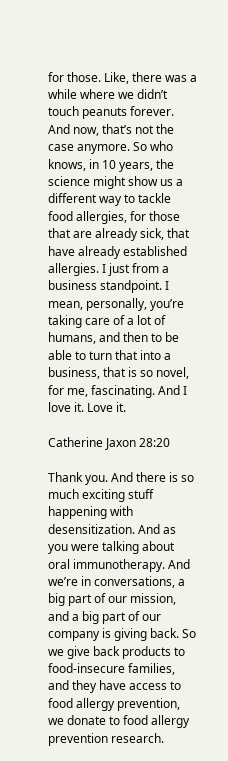for those. Like, there was a while where we didn’t touch peanuts forever. And now, that’s not the case anymore. So who knows, in 10 years, the science might show us a different way to tackle food allergies, for those that are already sick, that have already established allergies. I just from a business standpoint. I mean, personally, you’re taking care of a lot of humans, and then to be able to turn that into a business, that is so novel, for me, fascinating. And I love it. Love it.

Catherine Jaxon 28:20

Thank you. And there is so much exciting stuff happening with desensitization. And as you were talking about oral immunotherapy. And we’re in conversations, a big part of our mission, and a big part of our company is giving back. So we give back products to food-insecure families, and they have access to food allergy prevention, we donate to food allergy prevention research.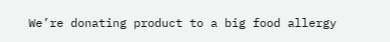We’re donating product to a big food allergy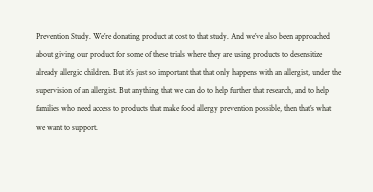Prevention Study. We’re donating product at cost to that study. And we’ve also been approached about giving our product for some of these trials where they are using products to desensitize already allergic children. But it’s just so important that that only happens with an allergist, under the supervision of an allergist. But anything that we can do to help further that research, and to help families who need access to products that make food allergy prevention possible, then that’s what we want to support.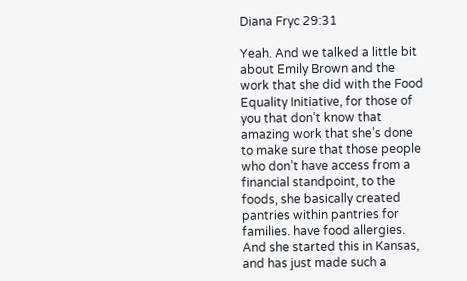Diana Fryc 29:31

Yeah. And we talked a little bit about Emily Brown and the work that she did with the Food Equality Initiative, for those of you that don’t know that amazing work that she’s done to make sure that those people who don’t have access from a financial standpoint, to the foods, she basically created pantries within pantries for families. have food allergies. And she started this in Kansas, and has just made such a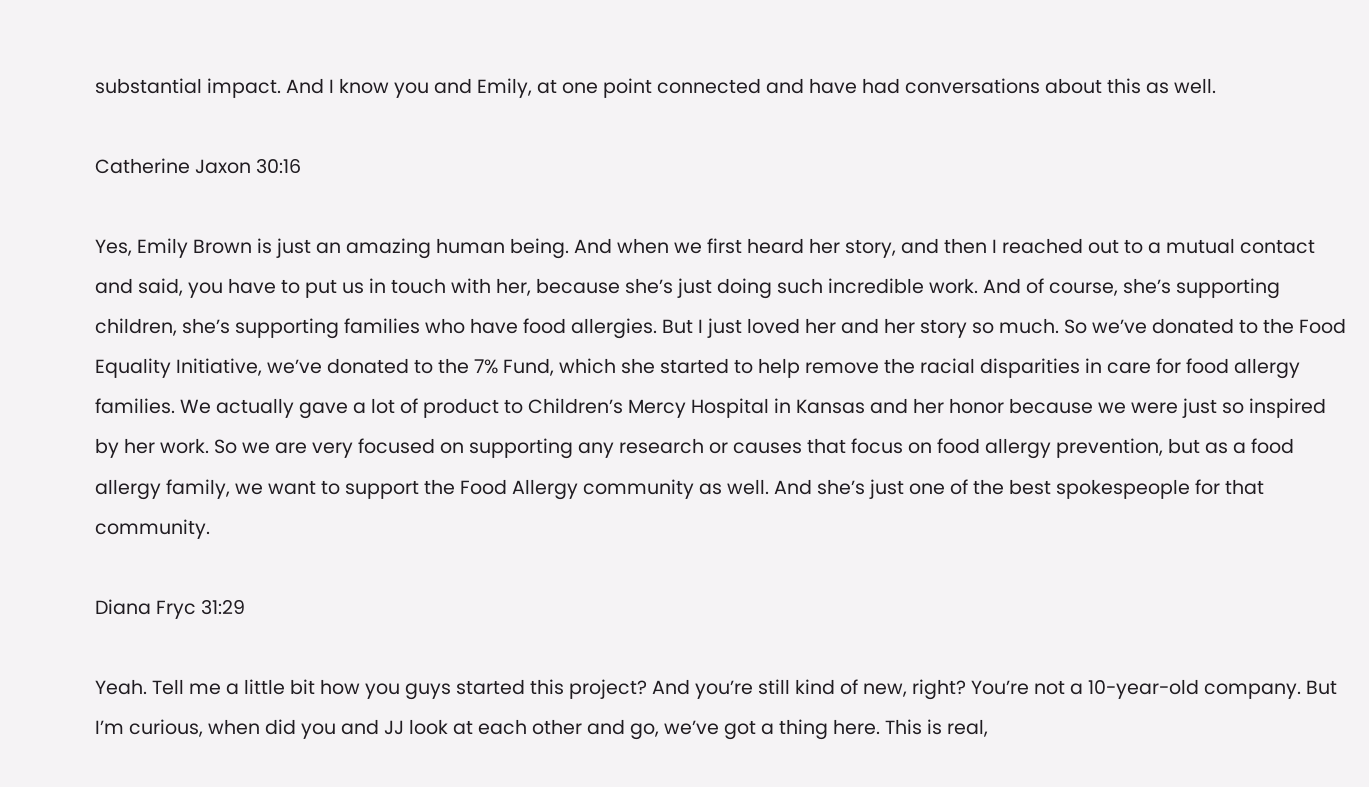substantial impact. And I know you and Emily, at one point connected and have had conversations about this as well.

Catherine Jaxon 30:16

Yes, Emily Brown is just an amazing human being. And when we first heard her story, and then I reached out to a mutual contact and said, you have to put us in touch with her, because she’s just doing such incredible work. And of course, she’s supporting children, she’s supporting families who have food allergies. But I just loved her and her story so much. So we’ve donated to the Food Equality Initiative, we’ve donated to the 7% Fund, which she started to help remove the racial disparities in care for food allergy families. We actually gave a lot of product to Children’s Mercy Hospital in Kansas and her honor because we were just so inspired by her work. So we are very focused on supporting any research or causes that focus on food allergy prevention, but as a food allergy family, we want to support the Food Allergy community as well. And she’s just one of the best spokespeople for that community.

Diana Fryc 31:29

Yeah. Tell me a little bit how you guys started this project? And you’re still kind of new, right? You’re not a 10-year-old company. But I’m curious, when did you and JJ look at each other and go, we’ve got a thing here. This is real,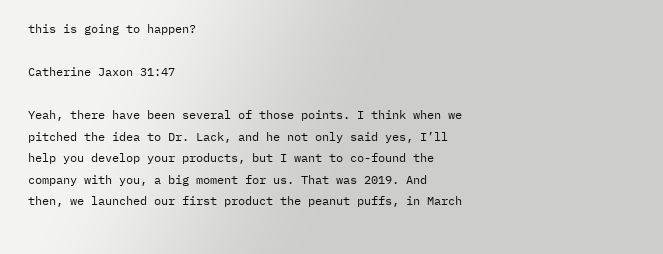this is going to happen?

Catherine Jaxon 31:47

Yeah, there have been several of those points. I think when we pitched the idea to Dr. Lack, and he not only said yes, I’ll help you develop your products, but I want to co-found the company with you, a big moment for us. That was 2019. And then, we launched our first product the peanut puffs, in March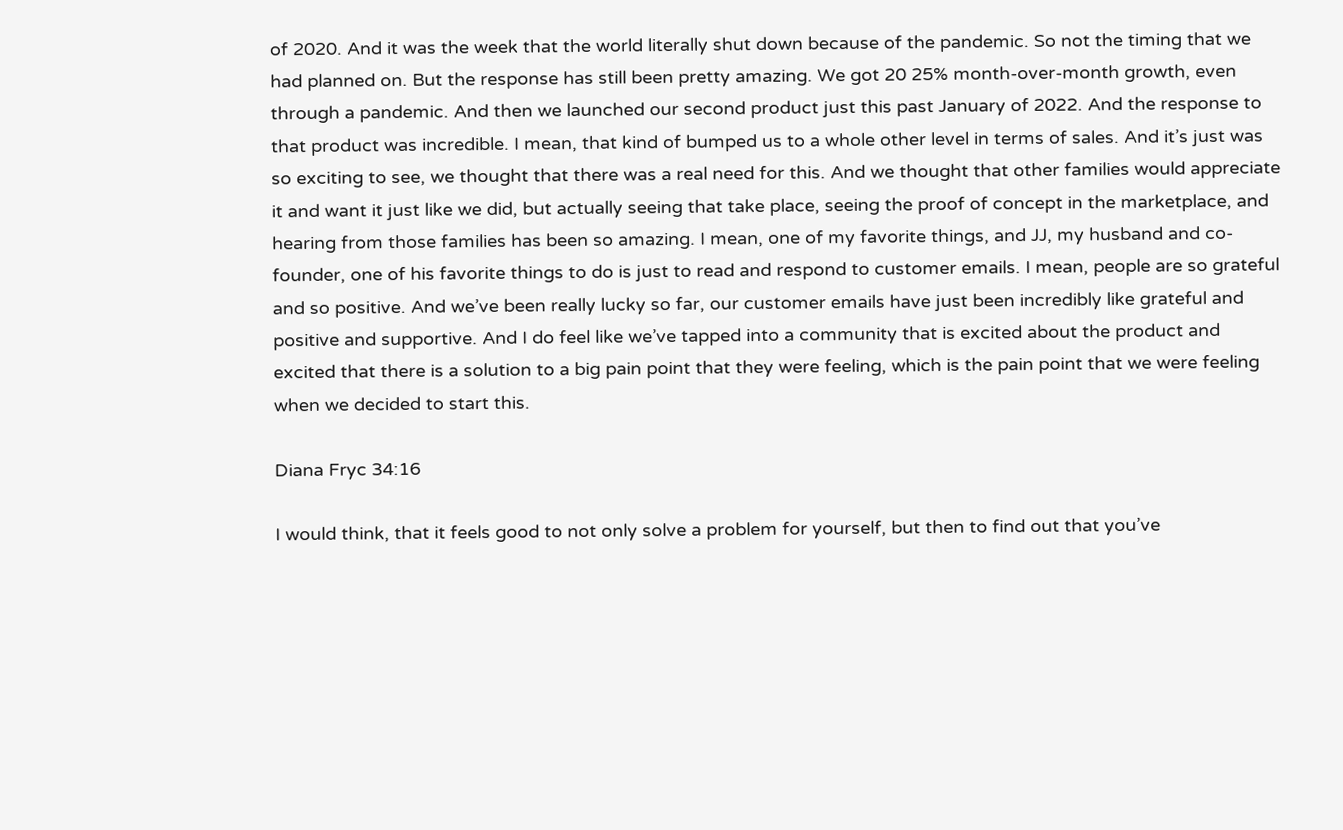of 2020. And it was the week that the world literally shut down because of the pandemic. So not the timing that we had planned on. But the response has still been pretty amazing. We got 20 25% month-over-month growth, even through a pandemic. And then we launched our second product just this past January of 2022. And the response to that product was incredible. I mean, that kind of bumped us to a whole other level in terms of sales. And it’s just was so exciting to see, we thought that there was a real need for this. And we thought that other families would appreciate it and want it just like we did, but actually seeing that take place, seeing the proof of concept in the marketplace, and hearing from those families has been so amazing. I mean, one of my favorite things, and JJ, my husband and co-founder, one of his favorite things to do is just to read and respond to customer emails. I mean, people are so grateful and so positive. And we’ve been really lucky so far, our customer emails have just been incredibly like grateful and positive and supportive. And I do feel like we’ve tapped into a community that is excited about the product and excited that there is a solution to a big pain point that they were feeling, which is the pain point that we were feeling when we decided to start this.

Diana Fryc 34:16

I would think, that it feels good to not only solve a problem for yourself, but then to find out that you’ve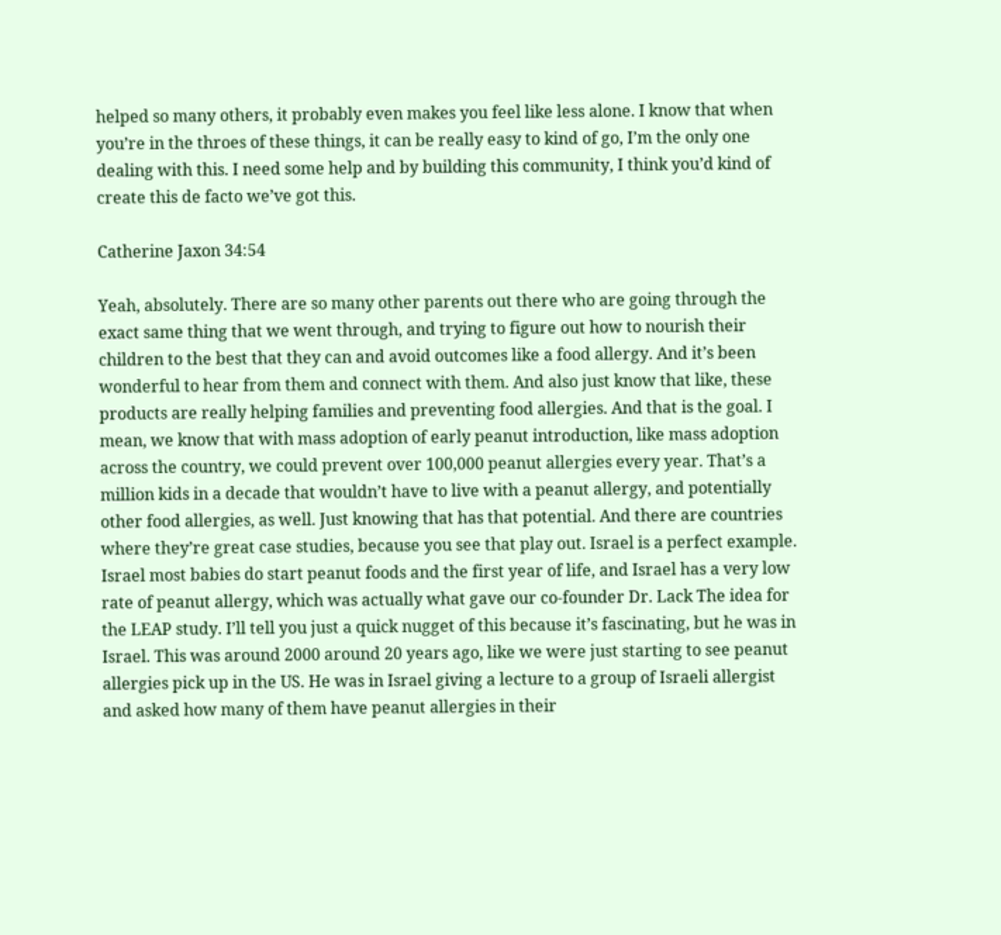helped so many others, it probably even makes you feel like less alone. I know that when you’re in the throes of these things, it can be really easy to kind of go, I’m the only one dealing with this. I need some help and by building this community, I think you’d kind of create this de facto we’ve got this.

Catherine Jaxon 34:54

Yeah, absolutely. There are so many other parents out there who are going through the exact same thing that we went through, and trying to figure out how to nourish their children to the best that they can and avoid outcomes like a food allergy. And it’s been wonderful to hear from them and connect with them. And also just know that like, these products are really helping families and preventing food allergies. And that is the goal. I mean, we know that with mass adoption of early peanut introduction, like mass adoption across the country, we could prevent over 100,000 peanut allergies every year. That’s a million kids in a decade that wouldn’t have to live with a peanut allergy, and potentially other food allergies, as well. Just knowing that has that potential. And there are countries where they’re great case studies, because you see that play out. Israel is a perfect example. Israel most babies do start peanut foods and the first year of life, and Israel has a very low rate of peanut allergy, which was actually what gave our co-founder Dr. Lack The idea for the LEAP study. I’ll tell you just a quick nugget of this because it’s fascinating, but he was in Israel. This was around 2000 around 20 years ago, like we were just starting to see peanut allergies pick up in the US. He was in Israel giving a lecture to a group of Israeli allergist and asked how many of them have peanut allergies in their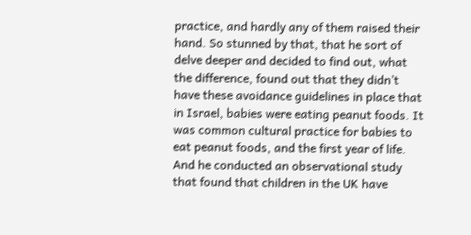practice, and hardly any of them raised their hand. So stunned by that, that he sort of delve deeper and decided to find out, what the difference, found out that they didn’t have these avoidance guidelines in place that in Israel, babies were eating peanut foods. It was common cultural practice for babies to eat peanut foods, and the first year of life. And he conducted an observational study that found that children in the UK have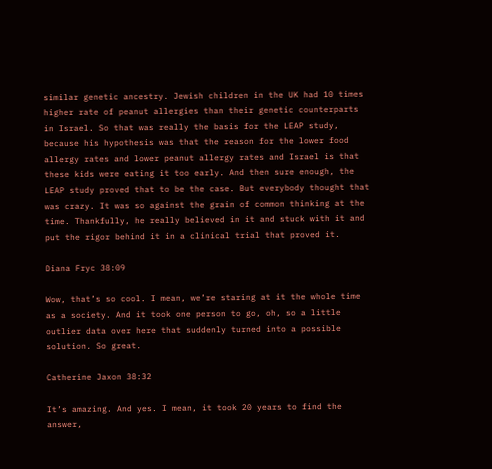similar genetic ancestry. Jewish children in the UK had 10 times higher rate of peanut allergies than their genetic counterparts in Israel. So that was really the basis for the LEAP study, because his hypothesis was that the reason for the lower food allergy rates and lower peanut allergy rates and Israel is that these kids were eating it too early. And then sure enough, the LEAP study proved that to be the case. But everybody thought that was crazy. It was so against the grain of common thinking at the time. Thankfully, he really believed in it and stuck with it and put the rigor behind it in a clinical trial that proved it.

Diana Fryc 38:09

Wow, that’s so cool. I mean, we’re staring at it the whole time as a society. And it took one person to go, oh, so a little outlier data over here that suddenly turned into a possible solution. So great.

Catherine Jaxon 38:32

It’s amazing. And yes. I mean, it took 20 years to find the answer,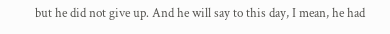but he did not give up. And he will say to this day, I mean, he had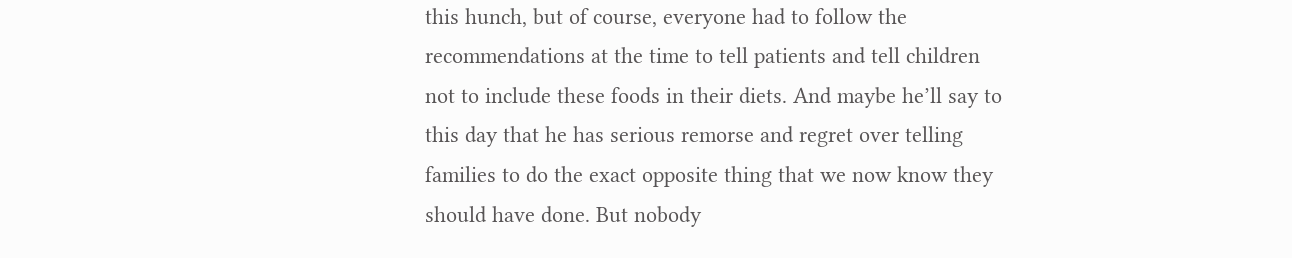this hunch, but of course, everyone had to follow the recommendations at the time to tell patients and tell children not to include these foods in their diets. And maybe he’ll say to this day that he has serious remorse and regret over telling families to do the exact opposite thing that we now know they should have done. But nobody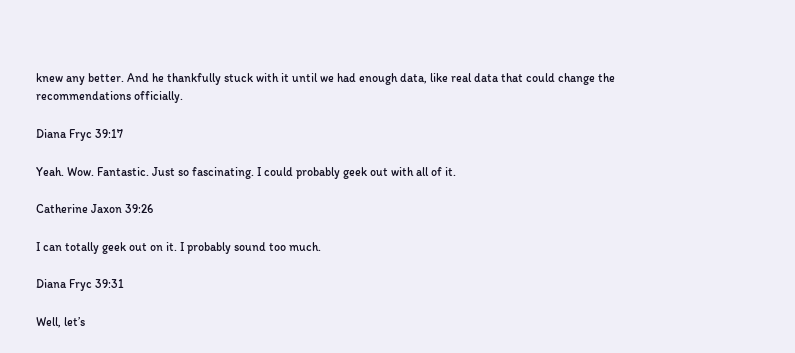knew any better. And he thankfully stuck with it until we had enough data, like real data that could change the recommendations officially.

Diana Fryc 39:17

Yeah. Wow. Fantastic. Just so fascinating. I could probably geek out with all of it.

Catherine Jaxon 39:26

I can totally geek out on it. I probably sound too much.

Diana Fryc 39:31

Well, let’s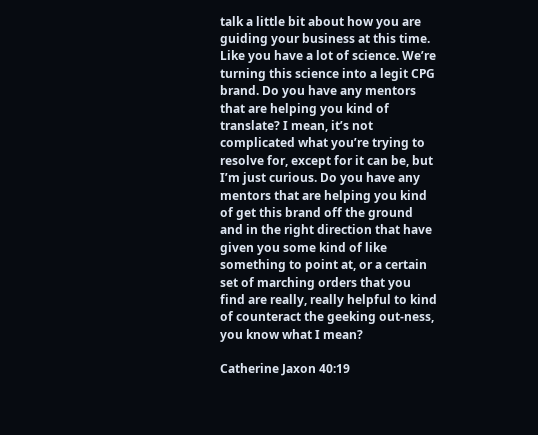talk a little bit about how you are guiding your business at this time. Like you have a lot of science. We’re turning this science into a legit CPG brand. Do you have any mentors that are helping you kind of translate? I mean, it’s not complicated what you’re trying to resolve for, except for it can be, but I’m just curious. Do you have any mentors that are helping you kind of get this brand off the ground and in the right direction that have given you some kind of like something to point at, or a certain set of marching orders that you find are really, really helpful to kind of counteract the geeking out-ness, you know what I mean?

Catherine Jaxon 40:19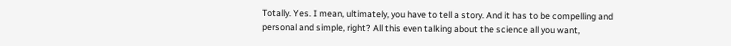Totally. Yes. I mean, ultimately, you have to tell a story. And it has to be compelling and personal and simple, right? All this even talking about the science all you want,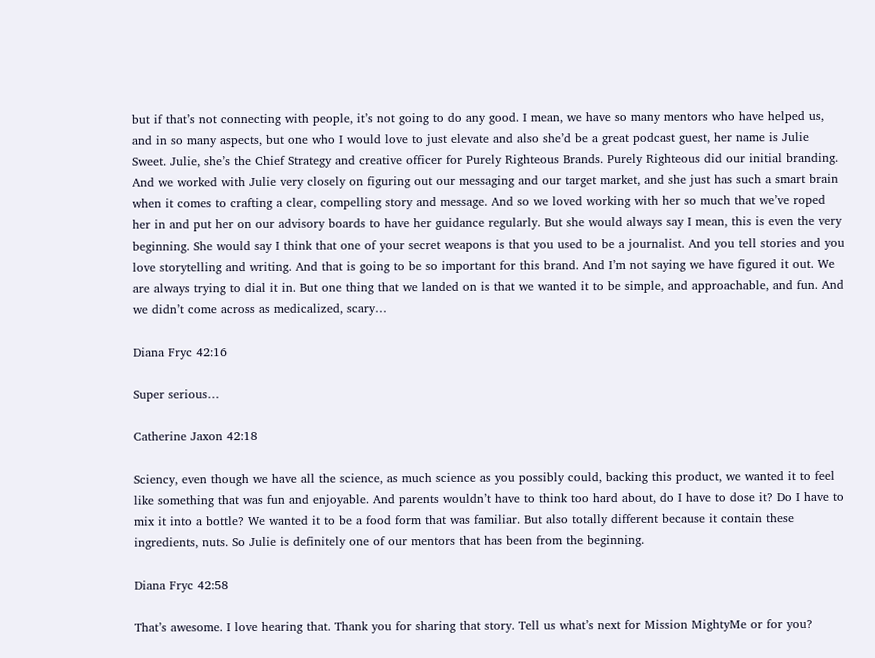but if that’s not connecting with people, it’s not going to do any good. I mean, we have so many mentors who have helped us, and in so many aspects, but one who I would love to just elevate and also she’d be a great podcast guest, her name is Julie Sweet. Julie, she’s the Chief Strategy and creative officer for Purely Righteous Brands. Purely Righteous did our initial branding. And we worked with Julie very closely on figuring out our messaging and our target market, and she just has such a smart brain when it comes to crafting a clear, compelling story and message. And so we loved working with her so much that we’ve roped her in and put her on our advisory boards to have her guidance regularly. But she would always say I mean, this is even the very beginning. She would say I think that one of your secret weapons is that you used to be a journalist. And you tell stories and you love storytelling and writing. And that is going to be so important for this brand. And I’m not saying we have figured it out. We are always trying to dial it in. But one thing that we landed on is that we wanted it to be simple, and approachable, and fun. And we didn’t come across as medicalized, scary…

Diana Fryc 42:16

Super serious…

Catherine Jaxon 42:18

Sciency, even though we have all the science, as much science as you possibly could, backing this product, we wanted it to feel like something that was fun and enjoyable. And parents wouldn’t have to think too hard about, do I have to dose it? Do I have to mix it into a bottle? We wanted it to be a food form that was familiar. But also totally different because it contain these ingredients, nuts. So Julie is definitely one of our mentors that has been from the beginning.

Diana Fryc 42:58

That’s awesome. I love hearing that. Thank you for sharing that story. Tell us what’s next for Mission MightyMe or for you?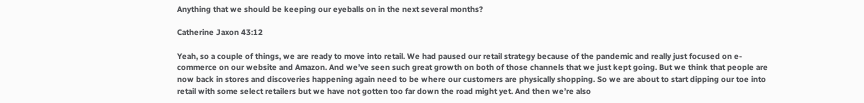Anything that we should be keeping our eyeballs on in the next several months?

Catherine Jaxon 43:12

Yeah, so a couple of things, we are ready to move into retail. We had paused our retail strategy because of the pandemic and really just focused on e-commerce on our website and Amazon. And we’ve seen such great growth on both of those channels that we just kept going. But we think that people are now back in stores and discoveries happening again need to be where our customers are physically shopping. So we are about to start dipping our toe into retail with some select retailers but we have not gotten too far down the road might yet. And then we’re also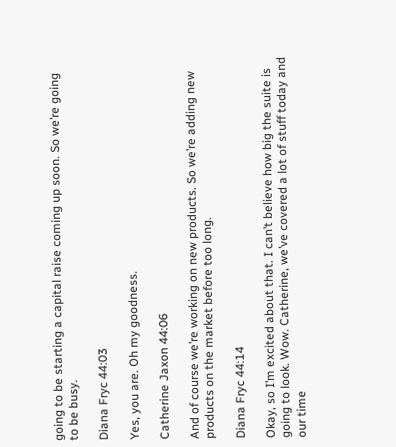going to be starting a capital raise coming up soon. So we’re going to be busy.

Diana Fryc 44:03

Yes, you are. Oh my goodness.

Catherine Jaxon 44:06

And of course we’re working on new products. So we’re adding new products on the market before too long.

Diana Fryc 44:14

Okay, so I’m excited about that. I can’t believe how big the suite is going to look. Wow. Catherine, we’ve covered a lot of stuff today and our time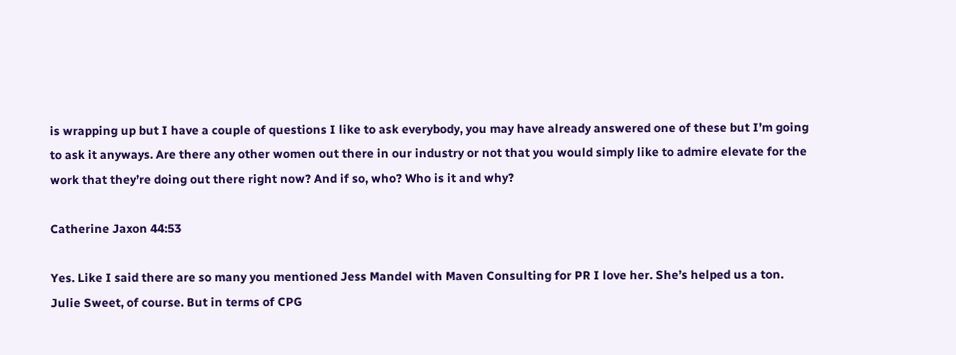is wrapping up but I have a couple of questions I like to ask everybody, you may have already answered one of these but I’m going to ask it anyways. Are there any other women out there in our industry or not that you would simply like to admire elevate for the work that they’re doing out there right now? And if so, who? Who is it and why?

Catherine Jaxon 44:53

Yes. Like I said there are so many you mentioned Jess Mandel with Maven Consulting for PR I love her. She’s helped us a ton. Julie Sweet, of course. But in terms of CPG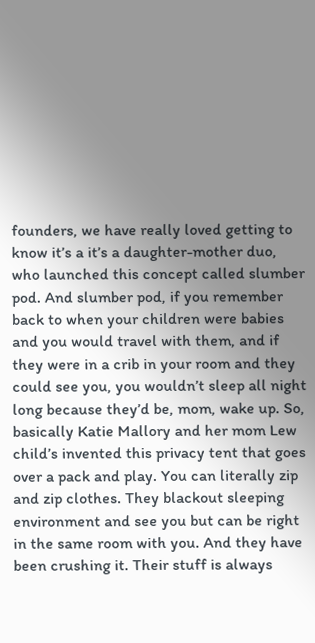founders, we have really loved getting to know it’s a it’s a daughter-mother duo, who launched this concept called slumber pod. And slumber pod, if you remember back to when your children were babies and you would travel with them, and if they were in a crib in your room and they could see you, you wouldn’t sleep all night long because they’d be, mom, wake up. So, basically Katie Mallory and her mom Lew child’s invented this privacy tent that goes over a pack and play. You can literally zip and zip clothes. They blackout sleeping environment and see you but can be right in the same room with you. And they have been crushing it. Their stuff is always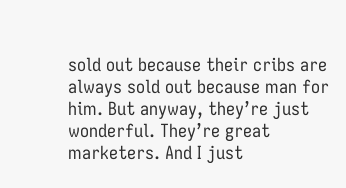sold out because their cribs are always sold out because man for him. But anyway, they’re just wonderful. They’re great marketers. And I just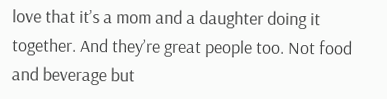love that it’s a mom and a daughter doing it together. And they’re great people too. Not food and beverage but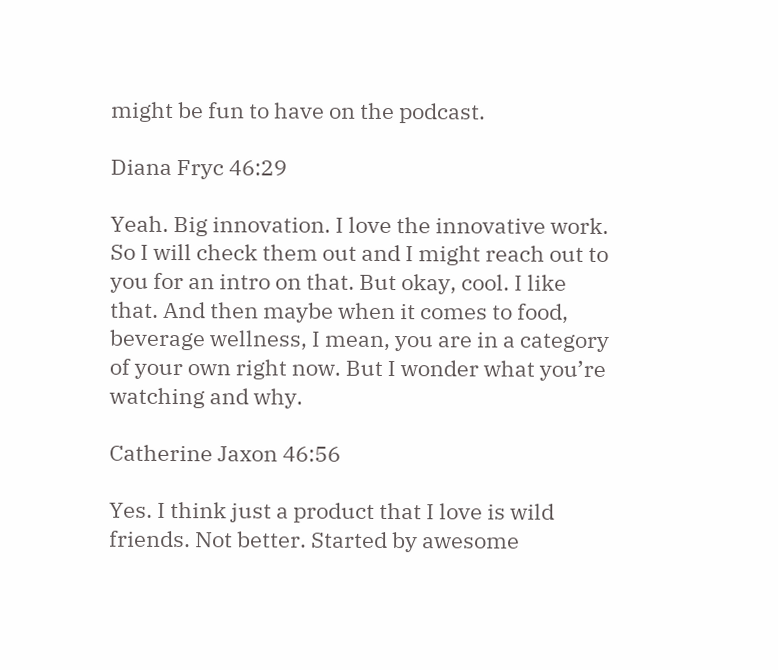might be fun to have on the podcast.

Diana Fryc 46:29

Yeah. Big innovation. I love the innovative work. So I will check them out and I might reach out to you for an intro on that. But okay, cool. I like that. And then maybe when it comes to food, beverage wellness, I mean, you are in a category of your own right now. But I wonder what you’re watching and why.

Catherine Jaxon 46:56

Yes. I think just a product that I love is wild friends. Not better. Started by awesome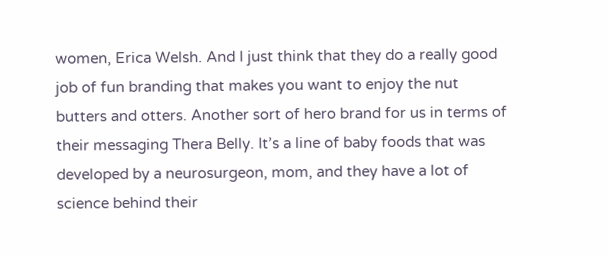women, Erica Welsh. And I just think that they do a really good job of fun branding that makes you want to enjoy the nut butters and otters. Another sort of hero brand for us in terms of their messaging Thera Belly. It’s a line of baby foods that was developed by a neurosurgeon, mom, and they have a lot of science behind their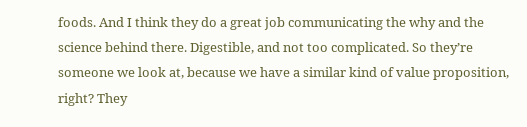foods. And I think they do a great job communicating the why and the science behind there. Digestible, and not too complicated. So they’re someone we look at, because we have a similar kind of value proposition, right? They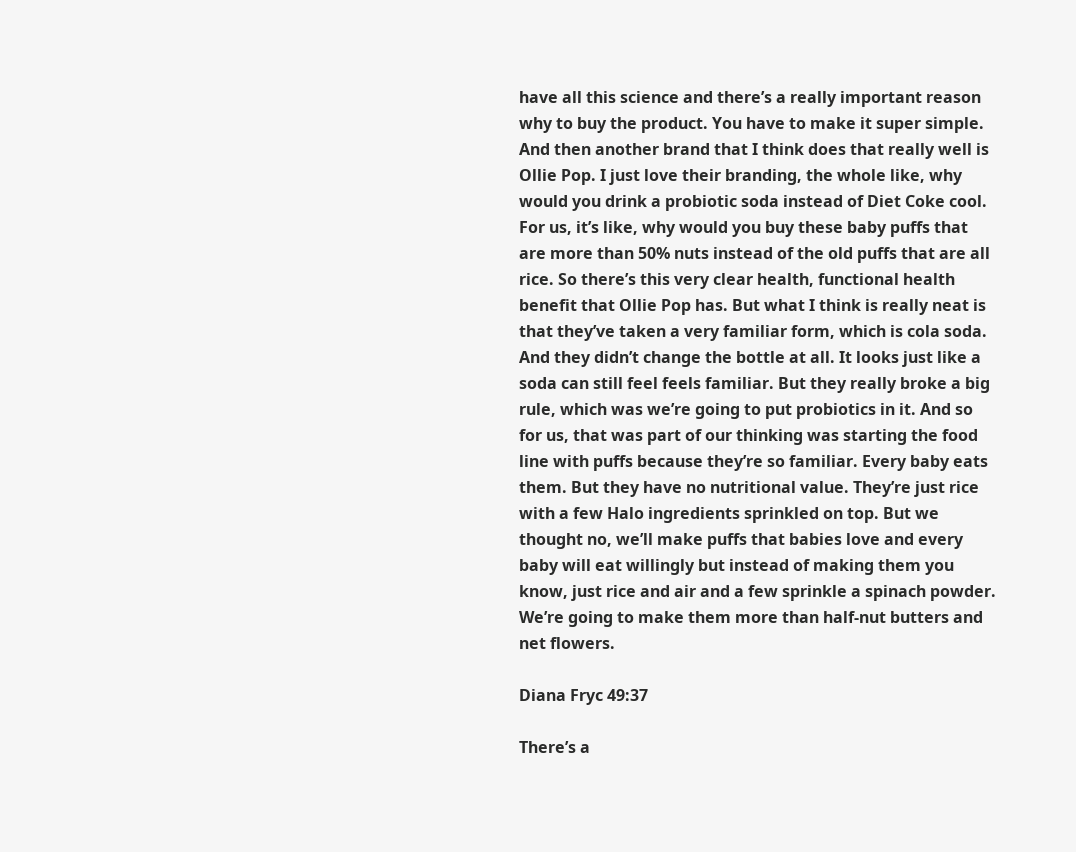have all this science and there’s a really important reason why to buy the product. You have to make it super simple. And then another brand that I think does that really well is Ollie Pop. I just love their branding, the whole like, why would you drink a probiotic soda instead of Diet Coke cool. For us, it’s like, why would you buy these baby puffs that are more than 50% nuts instead of the old puffs that are all rice. So there’s this very clear health, functional health benefit that Ollie Pop has. But what I think is really neat is that they’ve taken a very familiar form, which is cola soda. And they didn’t change the bottle at all. It looks just like a soda can still feel feels familiar. But they really broke a big rule, which was we’re going to put probiotics in it. And so for us, that was part of our thinking was starting the food line with puffs because they’re so familiar. Every baby eats them. But they have no nutritional value. They’re just rice with a few Halo ingredients sprinkled on top. But we thought no, we’ll make puffs that babies love and every baby will eat willingly but instead of making them you know, just rice and air and a few sprinkle a spinach powder. We’re going to make them more than half-nut butters and net flowers.

Diana Fryc 49:37

There’s a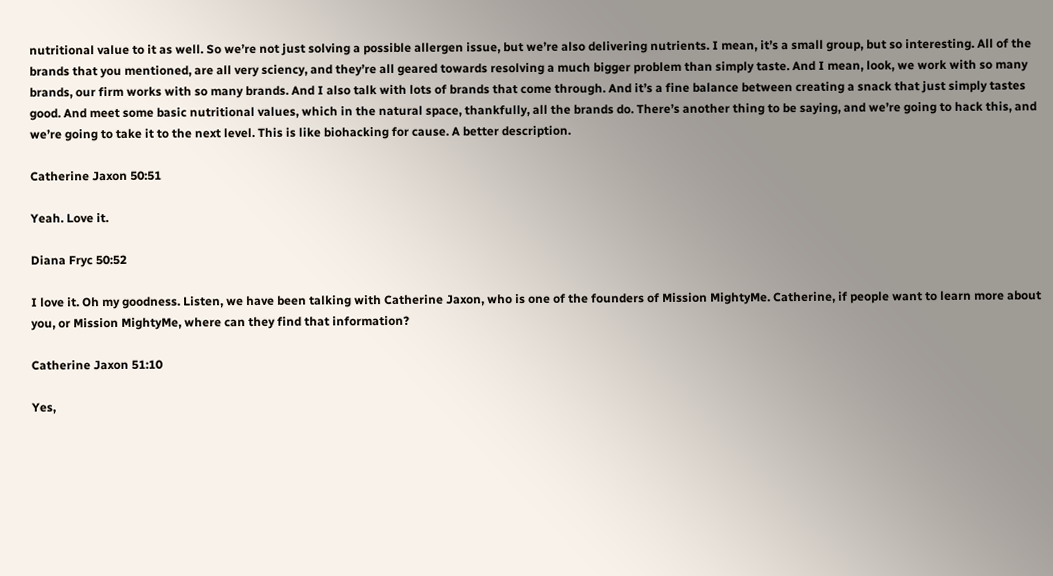nutritional value to it as well. So we’re not just solving a possible allergen issue, but we’re also delivering nutrients. I mean, it’s a small group, but so interesting. All of the brands that you mentioned, are all very sciency, and they’re all geared towards resolving a much bigger problem than simply taste. And I mean, look, we work with so many brands, our firm works with so many brands. And I also talk with lots of brands that come through. And it’s a fine balance between creating a snack that just simply tastes good. And meet some basic nutritional values, which in the natural space, thankfully, all the brands do. There’s another thing to be saying, and we’re going to hack this, and we’re going to take it to the next level. This is like biohacking for cause. A better description.

Catherine Jaxon 50:51

Yeah. Love it.

Diana Fryc 50:52

I love it. Oh my goodness. Listen, we have been talking with Catherine Jaxon, who is one of the founders of Mission MightyMe. Catherine, if people want to learn more about you, or Mission MightyMe, where can they find that information?

Catherine Jaxon 51:10

Yes,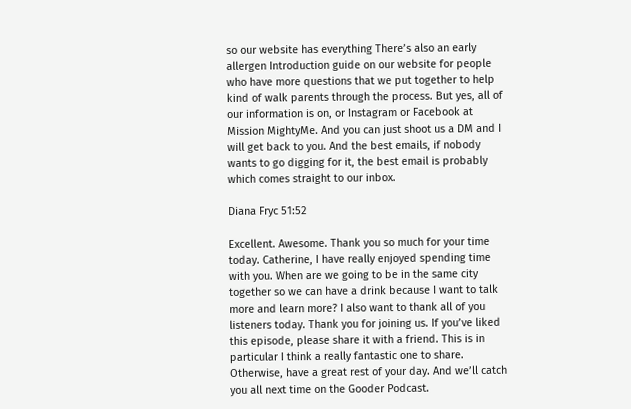so our website has everything There’s also an early allergen Introduction guide on our website for people who have more questions that we put together to help kind of walk parents through the process. But yes, all of our information is on, or Instagram or Facebook at Mission MightyMe. And you can just shoot us a DM and I will get back to you. And the best emails, if nobody wants to go digging for it, the best email is probably which comes straight to our inbox.

Diana Fryc 51:52

Excellent. Awesome. Thank you so much for your time today. Catherine, I have really enjoyed spending time with you. When are we going to be in the same city together so we can have a drink because I want to talk more and learn more? I also want to thank all of you listeners today. Thank you for joining us. If you’ve liked this episode, please share it with a friend. This is in particular I think a really fantastic one to share. Otherwise, have a great rest of your day. And we’ll catch you all next time on the Gooder Podcast.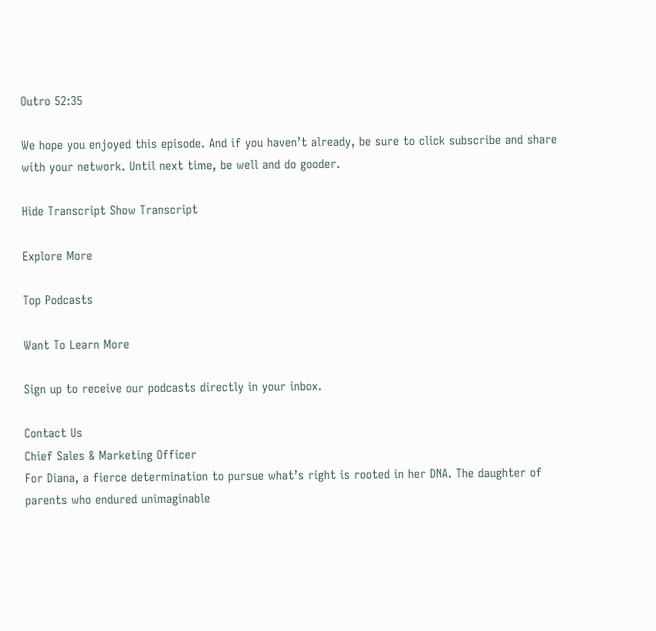Outro 52:35

We hope you enjoyed this episode. And if you haven’t already, be sure to click subscribe and share with your network. Until next time, be well and do gooder.

Hide Transcript Show Transcript

Explore More

Top Podcasts

Want To Learn More

Sign up to receive our podcasts directly in your inbox.

Contact Us
Chief Sales & Marketing Officer
For Diana, a fierce determination to pursue what’s right is rooted in her DNA. The daughter of parents who endured unimaginable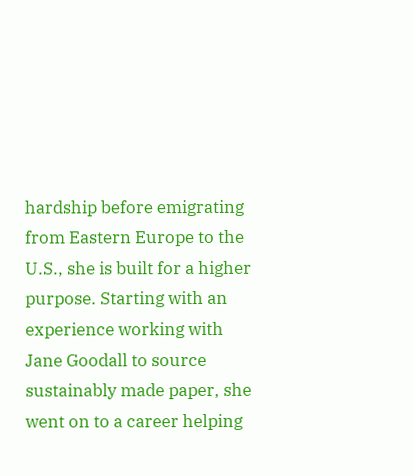hardship before emigrating from Eastern Europe to the U.S., she is built for a higher purpose. Starting with an experience working with Jane Goodall to source sustainably made paper, she went on to a career helping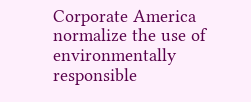Corporate America normalize the use of environmentally responsible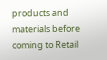products and materials before coming to Retail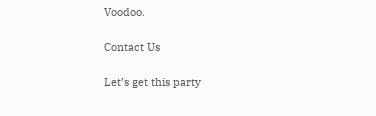Voodoo.

Contact Us

Let’s get this party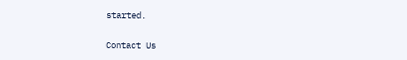started.

Contact Us